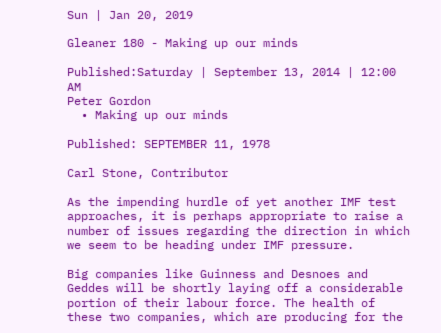Sun | Jan 20, 2019

Gleaner 180 - Making up our minds

Published:Saturday | September 13, 2014 | 12:00 AM
Peter Gordon
  • Making up our minds

Published: SEPTEMBER 11, 1978

Carl Stone, Contributor

As the impending hurdle of yet another IMF test approaches, it is perhaps appropriate to raise a number of issues regarding the direction in which we seem to be heading under IMF pressure.

Big companies like Guinness and Desnoes and Geddes will be shortly laying off a considerable portion of their labour force. The health of these two companies, which are producing for the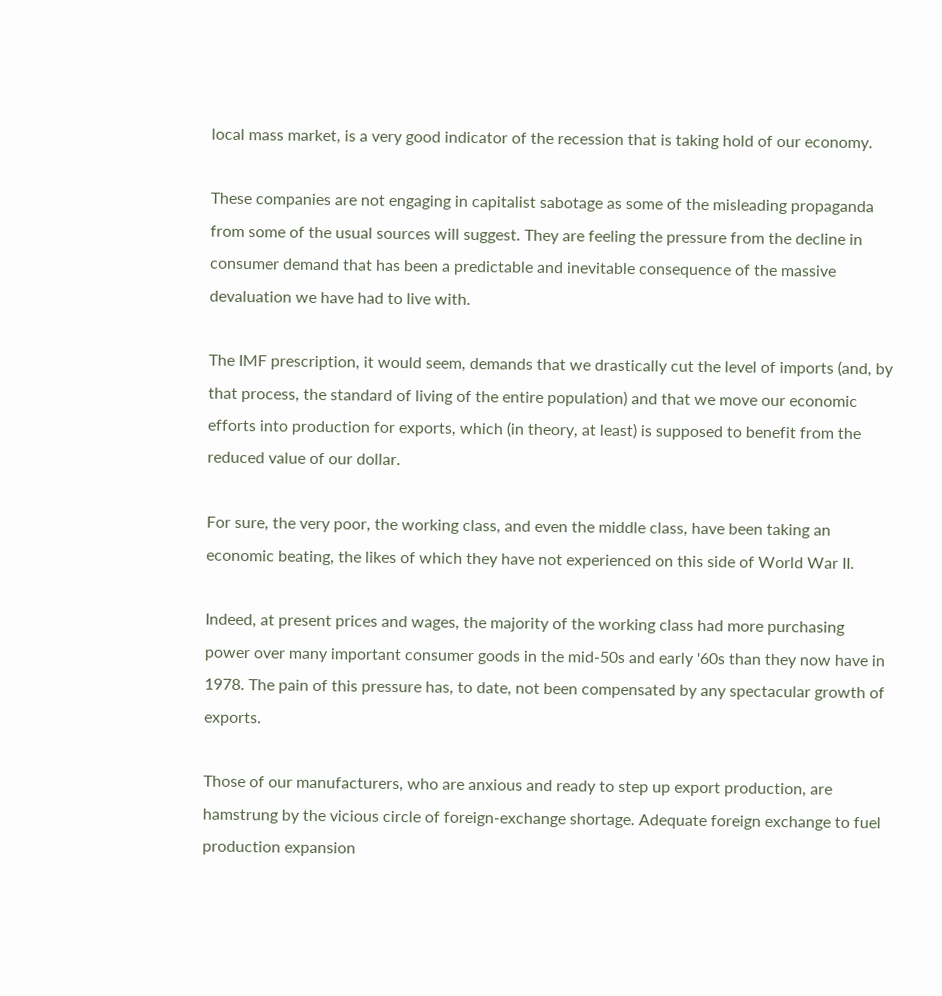local mass market, is a very good indicator of the recession that is taking hold of our economy.

These companies are not engaging in capitalist sabotage as some of the misleading propaganda from some of the usual sources will suggest. They are feeling the pressure from the decline in consumer demand that has been a predictable and inevitable consequence of the massive devaluation we have had to live with.

The IMF prescription, it would seem, demands that we drastically cut the level of imports (and, by that process, the standard of living of the entire population) and that we move our economic efforts into production for exports, which (in theory, at least) is supposed to benefit from the reduced value of our dollar.

For sure, the very poor, the working class, and even the middle class, have been taking an economic beating, the likes of which they have not experienced on this side of World War II.

Indeed, at present prices and wages, the majority of the working class had more purchasing power over many important consumer goods in the mid-50s and early '60s than they now have in 1978. The pain of this pressure has, to date, not been compensated by any spectacular growth of exports.

Those of our manufacturers, who are anxious and ready to step up export production, are hamstrung by the vicious circle of foreign-exchange shortage. Adequate foreign exchange to fuel production expansion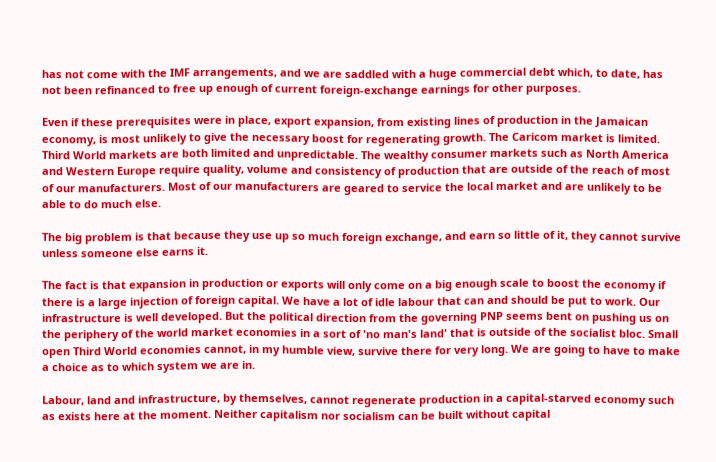has not come with the IMF arrangements, and we are saddled with a huge commercial debt which, to date, has not been refinanced to free up enough of current foreign-exchange earnings for other purposes.

Even if these prerequisites were in place, export expansion, from existing lines of production in the Jamaican economy, is most unlikely to give the necessary boost for regenerating growth. The Caricom market is limited. Third World markets are both limited and unpredictable. The wealthy consumer markets such as North America and Western Europe require quality, volume and consistency of production that are outside of the reach of most of our manufacturers. Most of our manufacturers are geared to service the local market and are unlikely to be able to do much else.

The big problem is that because they use up so much foreign exchange, and earn so little of it, they cannot survive unless someone else earns it.

The fact is that expansion in production or exports will only come on a big enough scale to boost the economy if there is a large injection of foreign capital. We have a lot of idle labour that can and should be put to work. Our infrastructure is well developed. But the political direction from the governing PNP seems bent on pushing us on the periphery of the world market economies in a sort of 'no man's land' that is outside of the socialist bloc. Small open Third World economies cannot, in my humble view, survive there for very long. We are going to have to make a choice as to which system we are in.

Labour, land and infrastructure, by themselves, cannot regenerate production in a capital-starved economy such as exists here at the moment. Neither capitalism nor socialism can be built without capital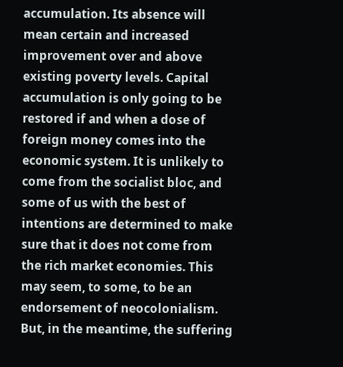accumulation. Its absence will mean certain and increased improvement over and above existing poverty levels. Capital accumulation is only going to be restored if and when a dose of foreign money comes into the economic system. It is unlikely to come from the socialist bloc, and some of us with the best of intentions are determined to make sure that it does not come from the rich market economies. This may seem, to some, to be an endorsement of neocolonialism. But, in the meantime, the suffering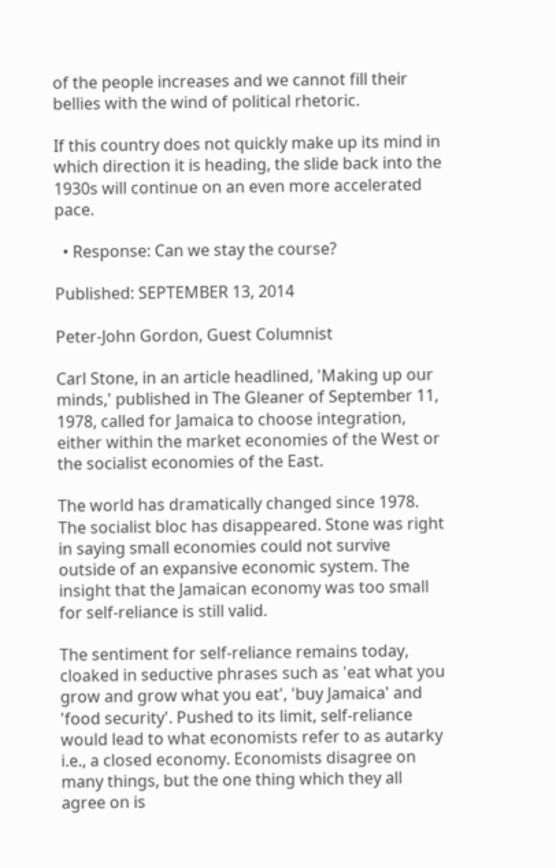of the people increases and we cannot fill their bellies with the wind of political rhetoric.

If this country does not quickly make up its mind in which direction it is heading, the slide back into the 1930s will continue on an even more accelerated pace.

  • Response: Can we stay the course?

Published: SEPTEMBER 13, 2014

Peter-John Gordon, Guest Columnist

Carl Stone, in an article headlined, 'Making up our minds,' published in The Gleaner of September 11, 1978, called for Jamaica to choose integration, either within the market economies of the West or the socialist economies of the East.

The world has dramatically changed since 1978. The socialist bloc has disappeared. Stone was right in saying small economies could not survive outside of an expansive economic system. The insight that the Jamaican economy was too small for self-reliance is still valid.

The sentiment for self-reliance remains today, cloaked in seductive phrases such as 'eat what you grow and grow what you eat', 'buy Jamaica' and 'food security'. Pushed to its limit, self-reliance would lead to what economists refer to as autarky i.e., a closed economy. Economists disagree on many things, but the one thing which they all agree on is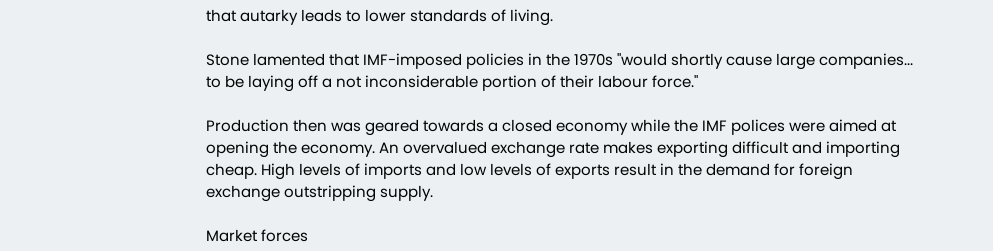that autarky leads to lower standards of living.

Stone lamented that IMF-imposed policies in the 1970s "would shortly cause large companies... to be laying off a not inconsiderable portion of their labour force."

Production then was geared towards a closed economy while the IMF polices were aimed at opening the economy. An overvalued exchange rate makes exporting difficult and importing cheap. High levels of imports and low levels of exports result in the demand for foreign exchange outstripping supply.

Market forces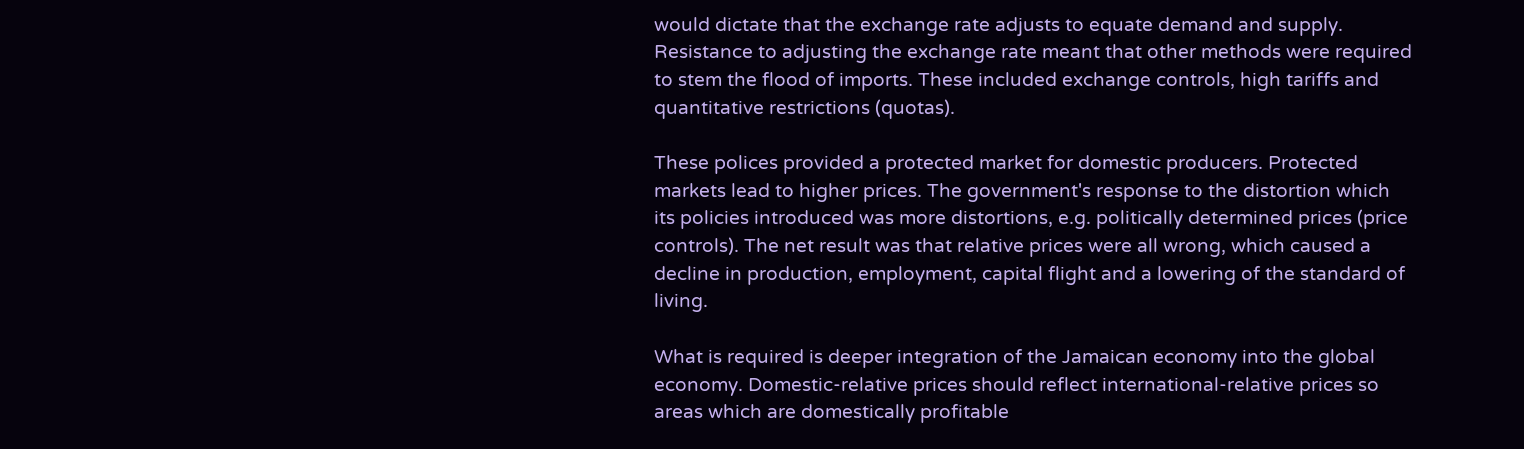would dictate that the exchange rate adjusts to equate demand and supply. Resistance to adjusting the exchange rate meant that other methods were required to stem the flood of imports. These included exchange controls, high tariffs and quantitative restrictions (quotas).

These polices provided a protected market for domestic producers. Protected markets lead to higher prices. The government's response to the distortion which its policies introduced was more distortions, e.g. politically determined prices (price controls). The net result was that relative prices were all wrong, which caused a decline in production, employment, capital flight and a lowering of the standard of living.

What is required is deeper integration of the Jamaican economy into the global economy. Domestic-relative prices should reflect international-relative prices so areas which are domestically profitable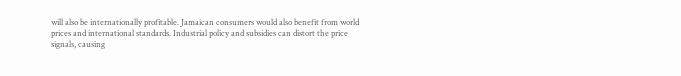will also be internationally profitable. Jamaican consumers would also benefit from world prices and international standards. Industrial policy and subsidies can distort the price signals, causing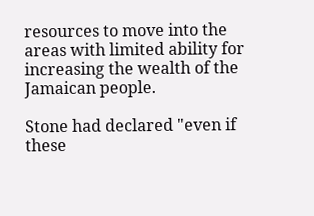resources to move into the areas with limited ability for increasing the wealth of the Jamaican people.

Stone had declared "even if these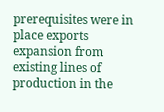prerequisites were in place exports expansion from existing lines of production in the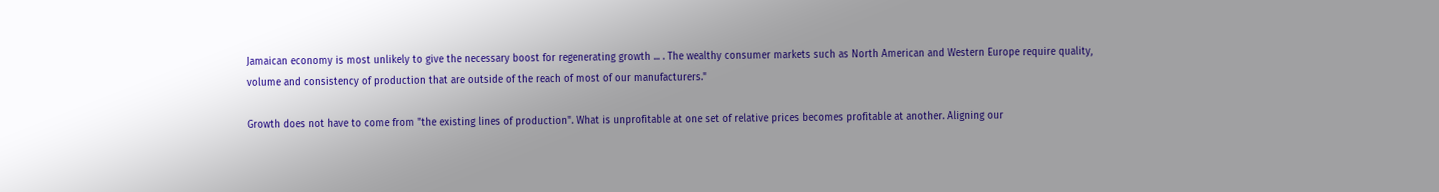Jamaican economy is most unlikely to give the necessary boost for regenerating growth ... . The wealthy consumer markets such as North American and Western Europe require quality, volume and consistency of production that are outside of the reach of most of our manufacturers."

Growth does not have to come from "the existing lines of production". What is unprofitable at one set of relative prices becomes profitable at another. Aligning our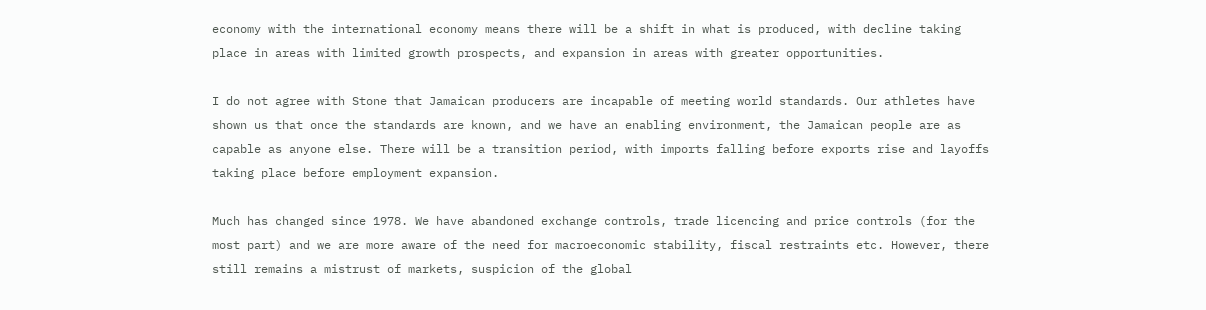economy with the international economy means there will be a shift in what is produced, with decline taking place in areas with limited growth prospects, and expansion in areas with greater opportunities.

I do not agree with Stone that Jamaican producers are incapable of meeting world standards. Our athletes have shown us that once the standards are known, and we have an enabling environment, the Jamaican people are as capable as anyone else. There will be a transition period, with imports falling before exports rise and layoffs taking place before employment expansion.

Much has changed since 1978. We have abandoned exchange controls, trade licencing and price controls (for the most part) and we are more aware of the need for macroeconomic stability, fiscal restraints etc. However, there still remains a mistrust of markets, suspicion of the global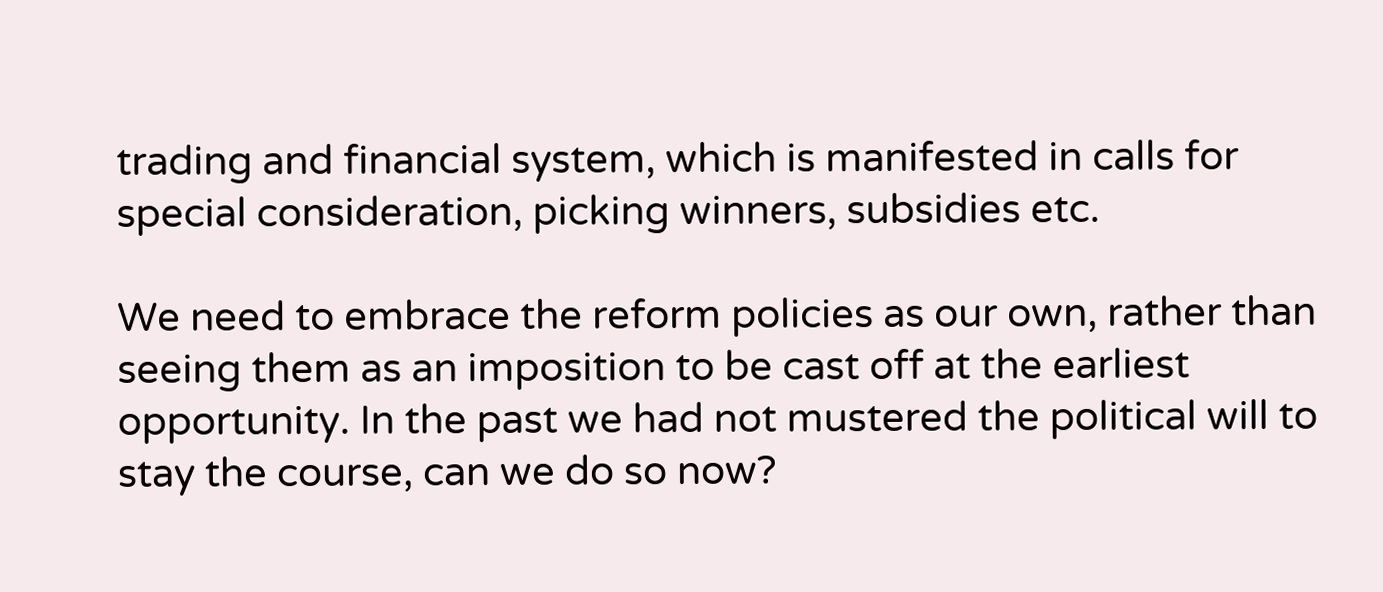trading and financial system, which is manifested in calls for special consideration, picking winners, subsidies etc.

We need to embrace the reform policies as our own, rather than seeing them as an imposition to be cast off at the earliest opportunity. In the past we had not mustered the political will to stay the course, can we do so now?